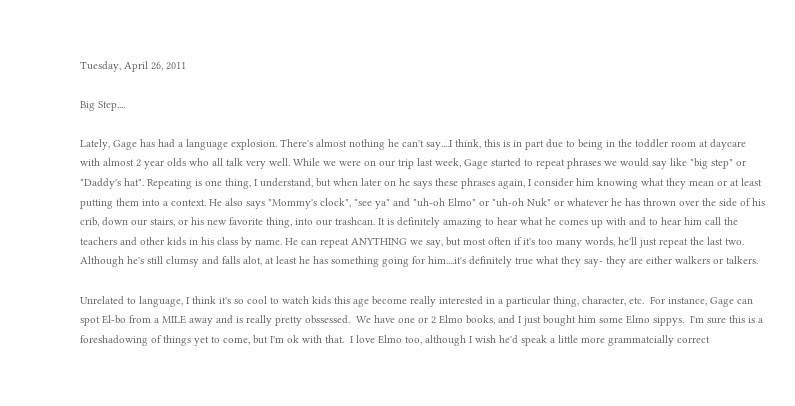Tuesday, April 26, 2011

Big Step....

Lately, Gage has had a language explosion. There's almost nothing he can't say....I think, this is in part due to being in the toddler room at daycare with almost 2 year olds who all talk very well. While we were on our trip last week, Gage started to repeat phrases we would say like "big step" or "Daddy's hat". Repeating is one thing, I understand, but when later on he says these phrases again, I consider him knowing what they mean or at least putting them into a context. He also says "Mommy's clock", "see ya" and "uh-oh Elmo" or "uh-oh Nuk" or whatever he has thrown over the side of his crib, down our stairs, or his new favorite thing, into our trashcan. It is definitely amazing to hear what he comes up with and to hear him call the teachers and other kids in his class by name. He can repeat ANYTHING we say, but most often if it's too many words, he'll just repeat the last two. Although he's still clumsy and falls alot, at least he has something going for him....it's definitely true what they say- they are either walkers or talkers.

Unrelated to language, I think it's so cool to watch kids this age become really interested in a particular thing, character, etc.  For instance, Gage can spot El-bo from a MILE away and is really pretty obssessed.  We have one or 2 Elmo books, and I just bought him some Elmo sippys.  I'm sure this is a foreshadowing of things yet to come, but I'm ok with that.  I love Elmo too, although I wish he'd speak a little more grammatcially correct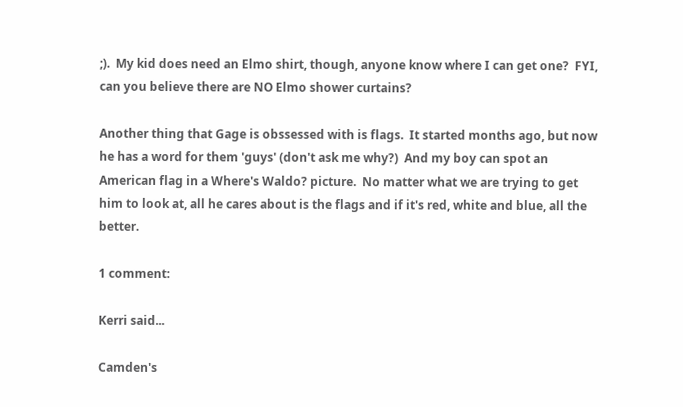;).  My kid does need an Elmo shirt, though, anyone know where I can get one?  FYI, can you believe there are NO Elmo shower curtains?

Another thing that Gage is obssessed with is flags.  It started months ago, but now he has a word for them 'guys' (don't ask me why?)  And my boy can spot an American flag in a Where's Waldo? picture.  No matter what we are trying to get him to look at, all he cares about is the flags and if it's red, white and blue, all the better.

1 comment:

Kerri said...

Camden's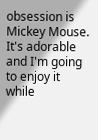obsession is Mickey Mouse. It's adorable and I'm going to enjoy it while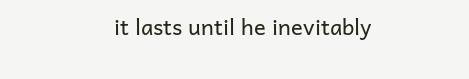it lasts until he inevitably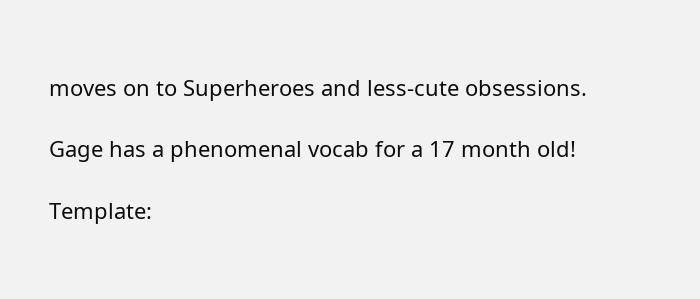moves on to Superheroes and less-cute obsessions.

Gage has a phenomenal vocab for a 17 month old!

Template: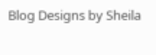Blog Designs by Sheila